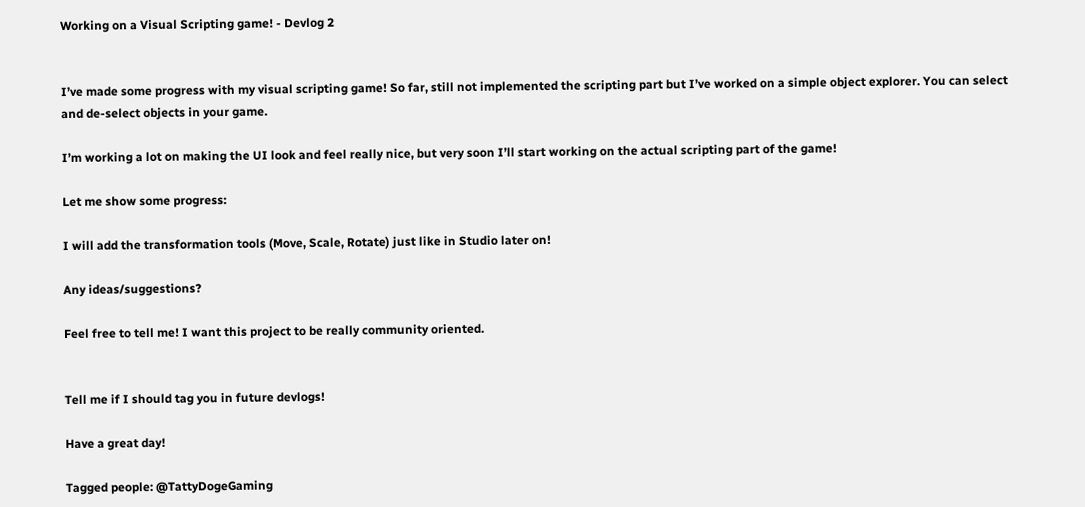Working on a Visual Scripting game! - Devlog 2


I’ve made some progress with my visual scripting game! So far, still not implemented the scripting part but I’ve worked on a simple object explorer. You can select and de-select objects in your game.

I’m working a lot on making the UI look and feel really nice, but very soon I’ll start working on the actual scripting part of the game!

Let me show some progress:

I will add the transformation tools (Move, Scale, Rotate) just like in Studio later on!

Any ideas/suggestions?

Feel free to tell me! I want this project to be really community oriented.


Tell me if I should tag you in future devlogs!

Have a great day!

Tagged people: @TattyDogeGaming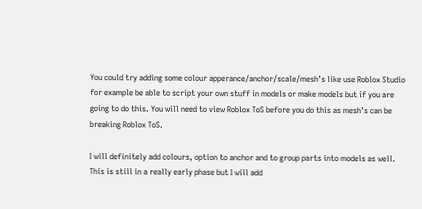You could try adding some colour apperance/anchor/scale/mesh’s like use Roblox Studio for example be able to script your own stuff in models or make models but if you are going to do this. You will need to view Roblox ToS before you do this as mesh’s can be breaking Roblox ToS.

I will definitely add colours, option to anchor and to group parts into models as well. This is still in a really early phase but I will add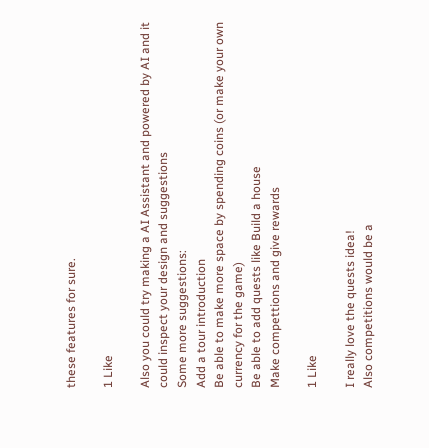these features for sure.

1 Like

Also you could try making a AI Assistant and powered by AI and it could inspect your design and suggestions
Some more suggestions:
Add a tour introduction
Be able to make more space by spending coins (or make your own currency for the game)
Be able to add quests like Build a house
Make compettions and give rewards

1 Like

I really love the quests idea!
Also competitions would be a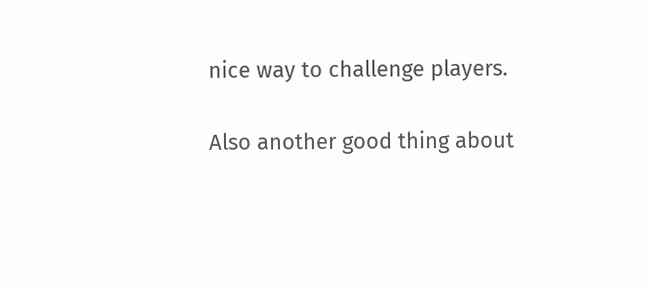nice way to challenge players.

Also another good thing about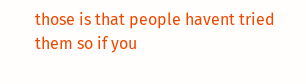those is that people havent tried them so if you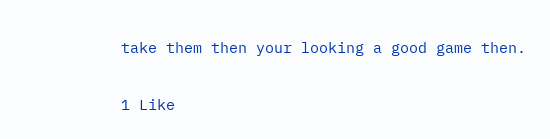take them then your looking a good game then.

1 Like